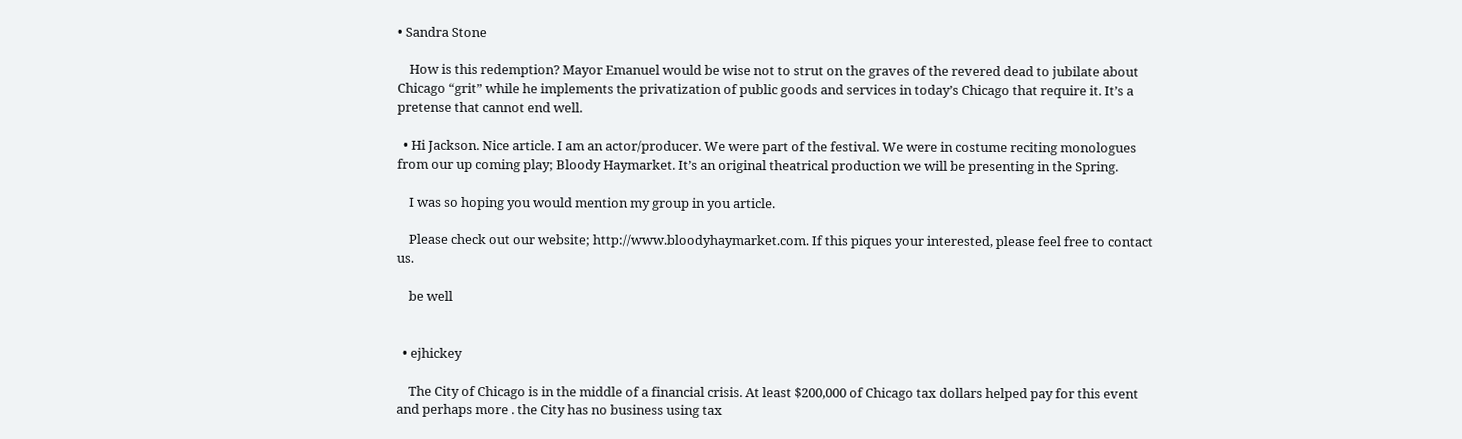• Sandra Stone

    How is this redemption? Mayor Emanuel would be wise not to strut on the graves of the revered dead to jubilate about Chicago “grit” while he implements the privatization of public goods and services in today’s Chicago that require it. It’s a pretense that cannot end well.

  • Hi Jackson. Nice article. I am an actor/producer. We were part of the festival. We were in costume reciting monologues from our up coming play; Bloody Haymarket. It’s an original theatrical production we will be presenting in the Spring.

    I was so hoping you would mention my group in you article.

    Please check out our website; http://www.bloodyhaymarket.com. If this piques your interested, please feel free to contact us.

    be well


  • ejhickey

    The City of Chicago is in the middle of a financial crisis. At least $200,000 of Chicago tax dollars helped pay for this event and perhaps more . the City has no business using tax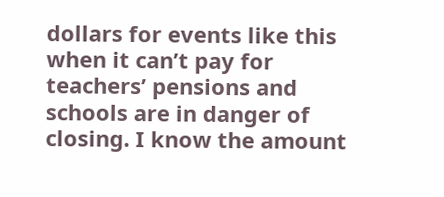dollars for events like this when it can’t pay for teachers’ pensions and schools are in danger of closing. I know the amount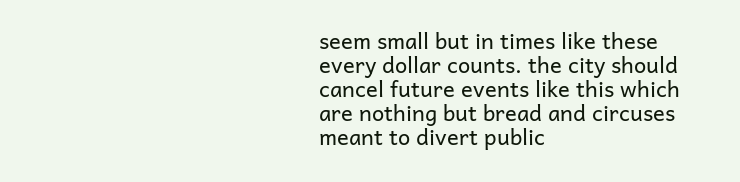seem small but in times like these every dollar counts. the city should cancel future events like this which are nothing but bread and circuses meant to divert public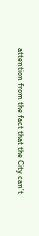attention from the fact that the City can’t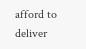afford to deliver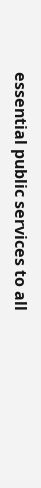essential public services to all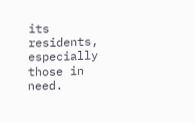its residents, especially those in need.